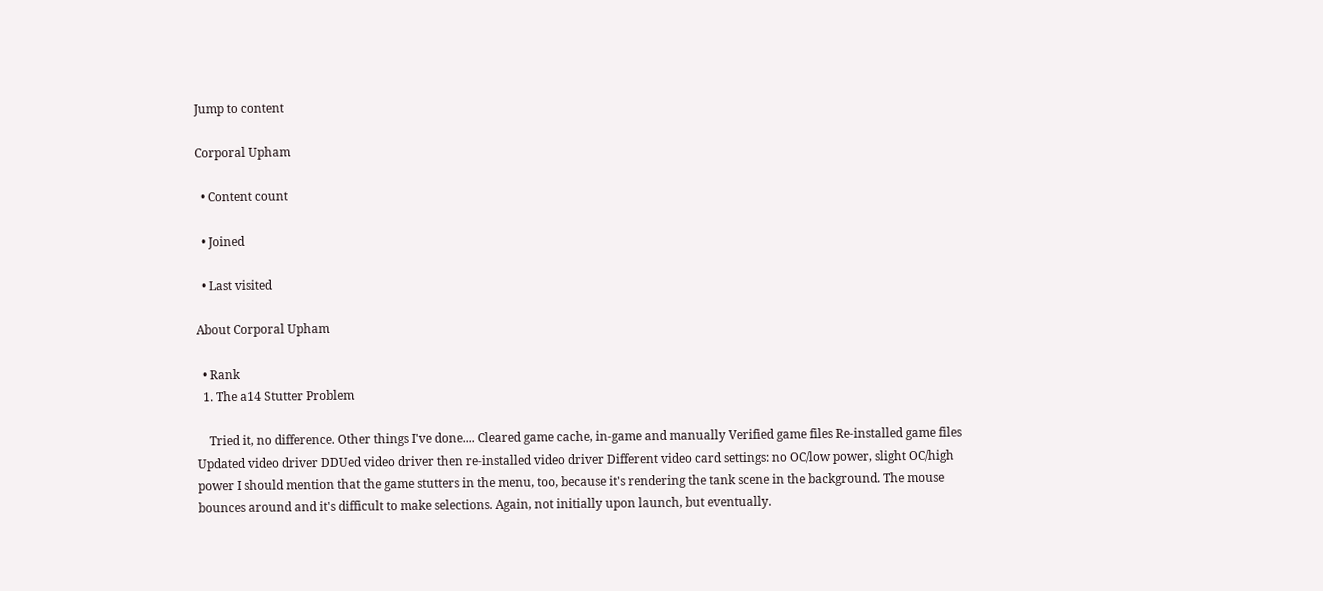Jump to content

Corporal Upham

  • Content count

  • Joined

  • Last visited

About Corporal Upham

  • Rank
  1. The a14 Stutter Problem

    Tried it, no difference. Other things I've done.... Cleared game cache, in-game and manually Verified game files Re-installed game files Updated video driver DDUed video driver then re-installed video driver Different video card settings: no OC/low power, slight OC/high power I should mention that the game stutters in the menu, too, because it's rendering the tank scene in the background. The mouse bounces around and it's difficult to make selections. Again, not initially upon launch, but eventually.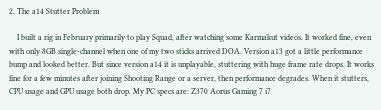2. The a14 Stutter Problem

    I built a rig in February primarily to play Squad, after watching some Karmakut videos. It worked fine, even with only 8GB single-channel when one of my two sticks arrived DOA. Version a13 got a little performance bump and looked better. But since version a14 it is unplayable, stuttering with huge frame rate drops. It works fine for a few minutes after joining Shooting Range or a server, then performance degrades. When it stutters, CPU usage and GPU usage both drop. My PC specs are: Z370 Aorus Gaming 7 i7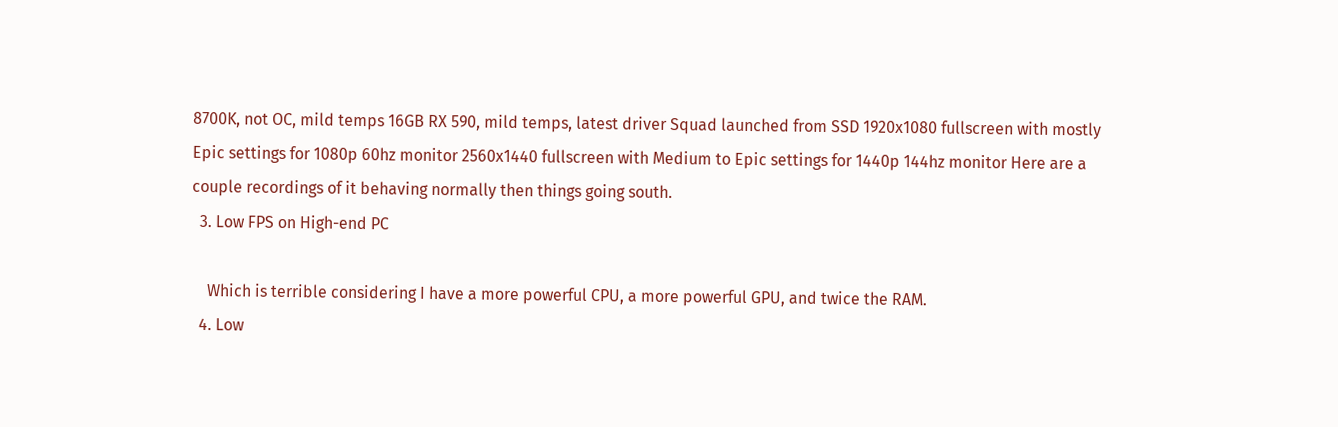8700K, not OC, mild temps 16GB RX 590, mild temps, latest driver Squad launched from SSD 1920x1080 fullscreen with mostly Epic settings for 1080p 60hz monitor 2560x1440 fullscreen with Medium to Epic settings for 1440p 144hz monitor Here are a couple recordings of it behaving normally then things going south.
  3. Low FPS on High-end PC

    Which is terrible considering I have a more powerful CPU, a more powerful GPU, and twice the RAM.
  4. Low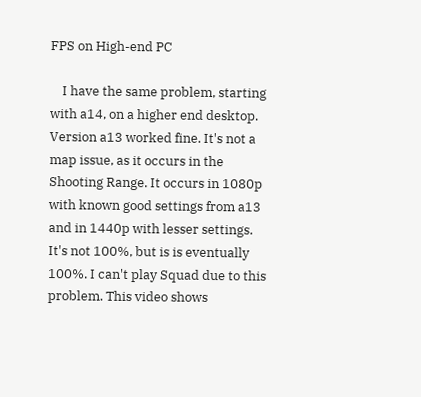FPS on High-end PC

    I have the same problem, starting with a14, on a higher end desktop. Version a13 worked fine. It's not a map issue, as it occurs in the Shooting Range. It occurs in 1080p with known good settings from a13 and in 1440p with lesser settings. It's not 100%, but is is eventually 100%. I can't play Squad due to this problem. This video shows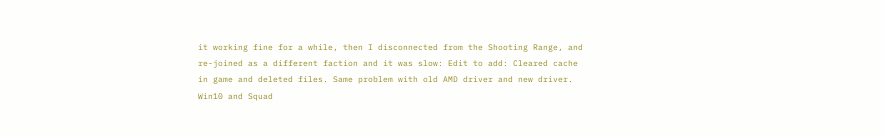it working fine for a while, then I disconnected from the Shooting Range, and re-joined as a different faction and it was slow: Edit to add: Cleared cache in game and deleted files. Same problem with old AMD driver and new driver. Win10 and Squad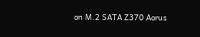on M.2 SATA Z370 Aorus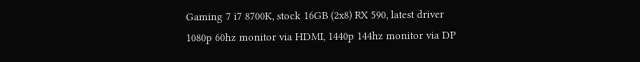Gaming 7 i7 8700K, stock 16GB (2x8) RX 590, latest driver 1080p 60hz monitor via HDMI, 1440p 144hz monitor via DP